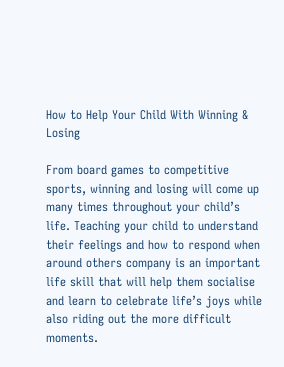How to Help Your Child With Winning & Losing

From board games to competitive sports, winning and losing will come up many times throughout your child’s life. Teaching your child to understand their feelings and how to respond when around others company is an important life skill that will help them socialise and learn to celebrate life’s joys while also riding out the more difficult moments.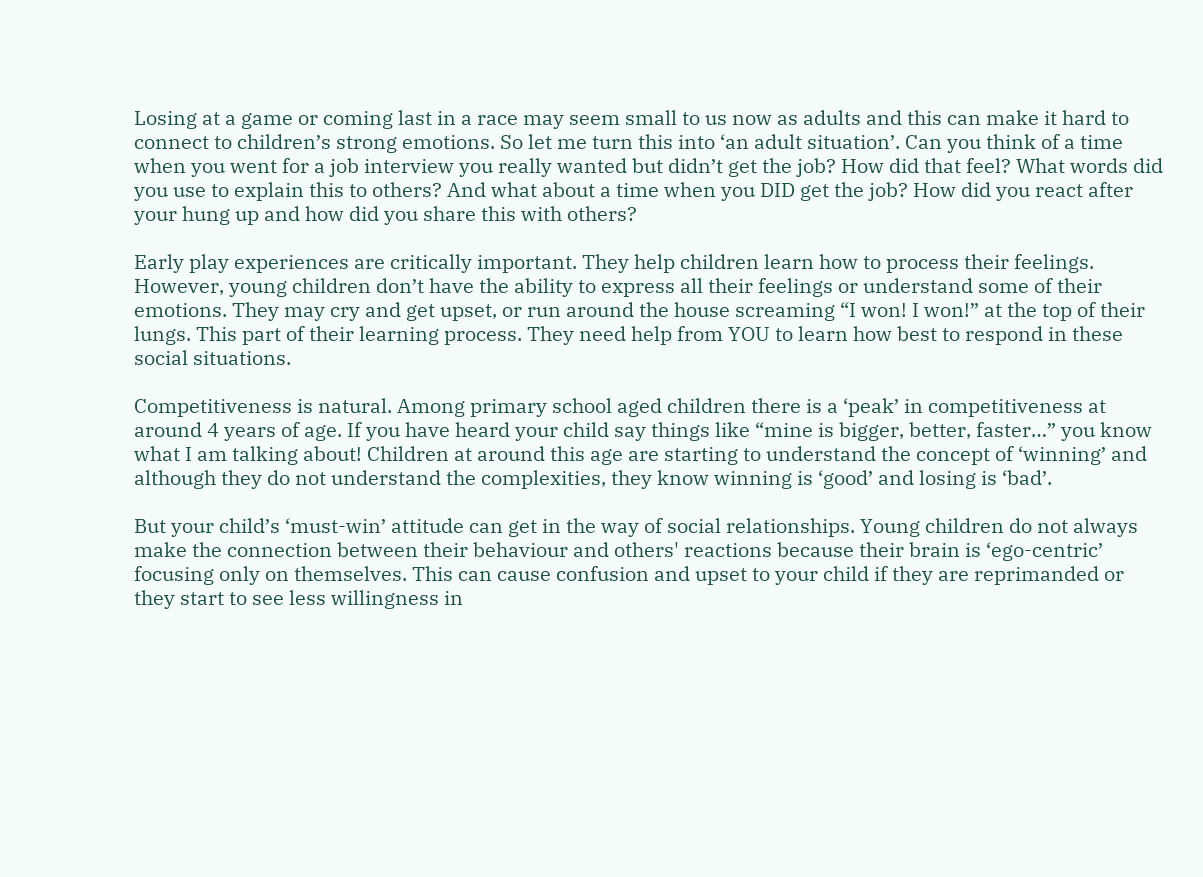Losing at a game or coming last in a race may seem small to us now as adults and this can make it hard to connect to children’s strong emotions. So let me turn this into ‘an adult situation’. Can you think of a time when you went for a job interview you really wanted but didn’t get the job? How did that feel? What words did you use to explain this to others? And what about a time when you DID get the job? How did you react after your hung up and how did you share this with others?

Early play experiences are critically important. They help children learn how to process their feelings. However, young children don’t have the ability to express all their feelings or understand some of their emotions. They may cry and get upset, or run around the house screaming “I won! I won!” at the top of their lungs. This part of their learning process. They need help from YOU to learn how best to respond in these social situations.

Competitiveness is natural. Among primary school aged children there is a ‘peak’ in competitiveness at around 4 years of age. If you have heard your child say things like “mine is bigger, better, faster…” you know what I am talking about! Children at around this age are starting to understand the concept of ‘winning’ and although they do not understand the complexities, they know winning is ‘good’ and losing is ‘bad’.

But your child’s ‘must-win’ attitude can get in the way of social relationships. Young children do not always make the connection between their behaviour and others' reactions because their brain is ‘ego-centric’ focusing only on themselves. This can cause confusion and upset to your child if they are reprimanded or they start to see less willingness in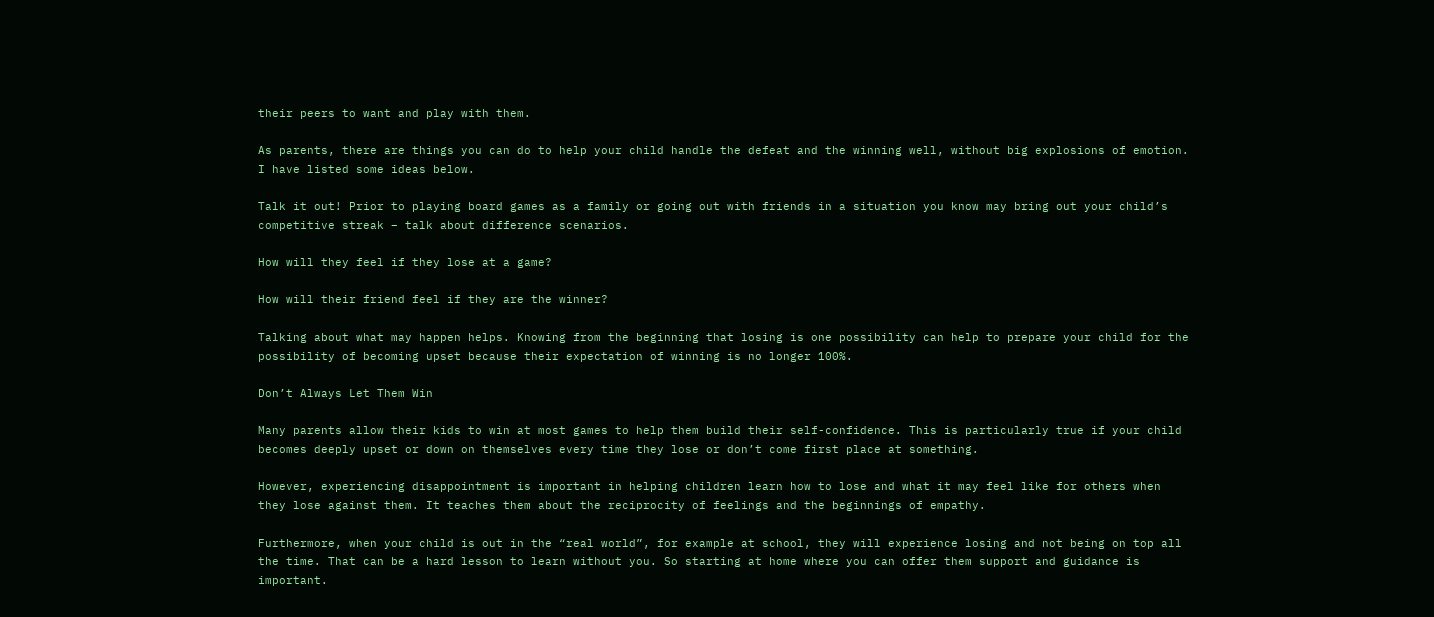their peers to want and play with them.

As parents, there are things you can do to help your child handle the defeat and the winning well, without big explosions of emotion. I have listed some ideas below.

Talk it out! Prior to playing board games as a family or going out with friends in a situation you know may bring out your child’s competitive streak – talk about difference scenarios.

How will they feel if they lose at a game?

How will their friend feel if they are the winner?

Talking about what may happen helps. Knowing from the beginning that losing is one possibility can help to prepare your child for the possibility of becoming upset because their expectation of winning is no longer 100%.

Don’t Always Let Them Win

Many parents allow their kids to win at most games to help them build their self-confidence. This is particularly true if your child becomes deeply upset or down on themselves every time they lose or don’t come first place at something.

However, experiencing disappointment is important in helping children learn how to lose and what it may feel like for others when they lose against them. It teaches them about the reciprocity of feelings and the beginnings of empathy.

Furthermore, when your child is out in the “real world”, for example at school, they will experience losing and not being on top all the time. That can be a hard lesson to learn without you. So starting at home where you can offer them support and guidance is important.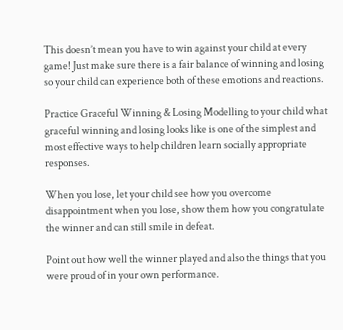This doesn’t mean you have to win against your child at every game! Just make sure there is a fair balance of winning and losing so your child can experience both of these emotions and reactions.

Practice Graceful Winning & Losing Modelling to your child what graceful winning and losing looks like is one of the simplest and most effective ways to help children learn socially appropriate responses.

When you lose, let your child see how you overcome disappointment when you lose, show them how you congratulate the winner and can still smile in defeat.

Point out how well the winner played and also the things that you were proud of in your own performance.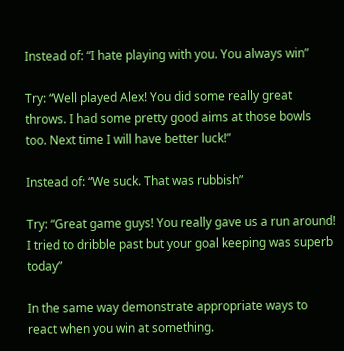Instead of: “I hate playing with you. You always win”

Try: “Well played Alex! You did some really great throws. I had some pretty good aims at those bowls too. Next time I will have better luck!”

Instead of: “We suck. That was rubbish”

Try: “Great game guys! You really gave us a run around! I tried to dribble past but your goal keeping was superb today”

In the same way demonstrate appropriate ways to react when you win at something.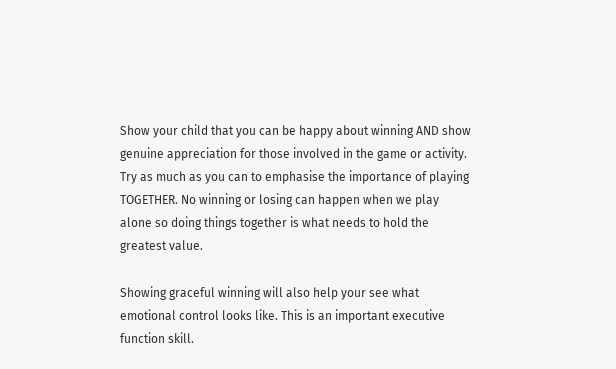Show your child that you can be happy about winning AND show genuine appreciation for those involved in the game or activity. Try as much as you can to emphasise the importance of playing TOGETHER. No winning or losing can happen when we play alone so doing things together is what needs to hold the greatest value.

Showing graceful winning will also help your see what emotional control looks like. This is an important executive function skill.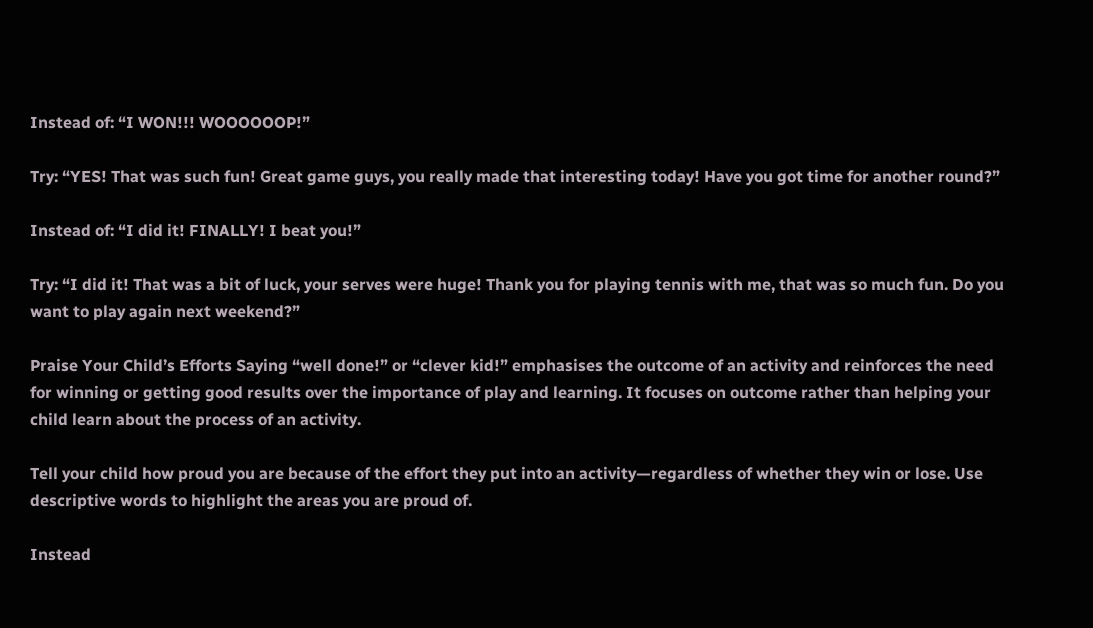Instead of: “I WON!!! WOOOOOOP!”

Try: “YES! That was such fun! Great game guys, you really made that interesting today! Have you got time for another round?”

Instead of: “I did it! FINALLY! I beat you!”

Try: “I did it! That was a bit of luck, your serves were huge! Thank you for playing tennis with me, that was so much fun. Do you want to play again next weekend?”

Praise Your Child’s Efforts Saying “well done!” or “clever kid!” emphasises the outcome of an activity and reinforces the need for winning or getting good results over the importance of play and learning. It focuses on outcome rather than helping your child learn about the process of an activity.

Tell your child how proud you are because of the effort they put into an activity—regardless of whether they win or lose. Use descriptive words to highlight the areas you are proud of.

Instead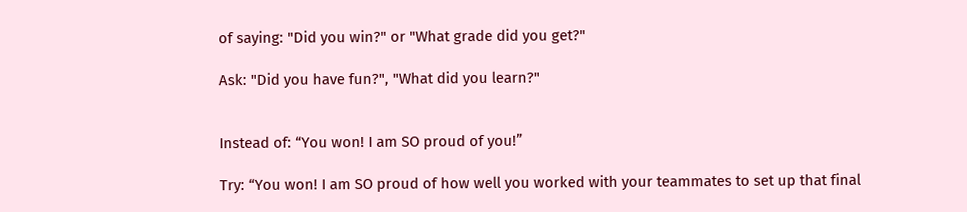of saying: "Did you win?" or "What grade did you get?"

Ask: "Did you have fun?", "What did you learn?"


Instead of: “You won! I am SO proud of you!”

Try: “You won! I am SO proud of how well you worked with your teammates to set up that final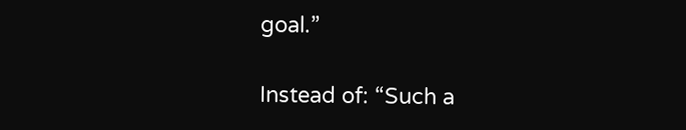goal.”

Instead of: “Such a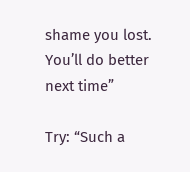shame you lost. You’ll do better next time”

Try: “Such a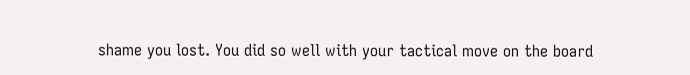shame you lost. You did so well with your tactical move on the board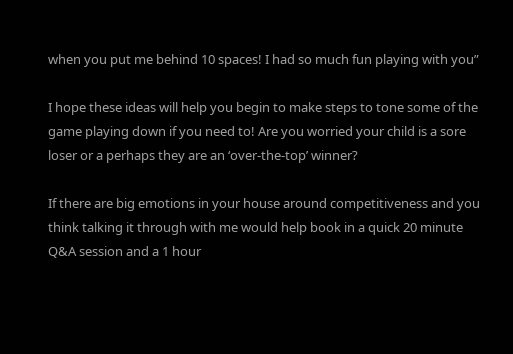when you put me behind 10 spaces! I had so much fun playing with you”

I hope these ideas will help you begin to make steps to tone some of the game playing down if you need to! Are you worried your child is a sore loser or a perhaps they are an ‘over-the-top’ winner?

If there are big emotions in your house around competitiveness and you think talking it through with me would help book in a quick 20 minute Q&A session and a 1 hour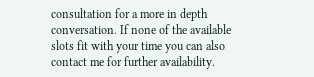consultation for a more in depth conversation. If none of the available slots fit with your time you can also contact me for further availability.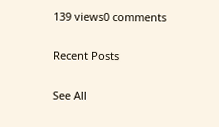139 views0 comments

Recent Posts

See All